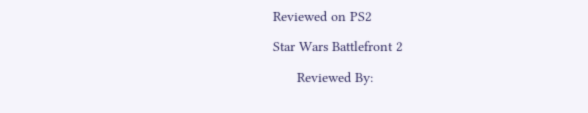Reviewed on PS2

Star Wars Battlefront 2

      Reviewed By: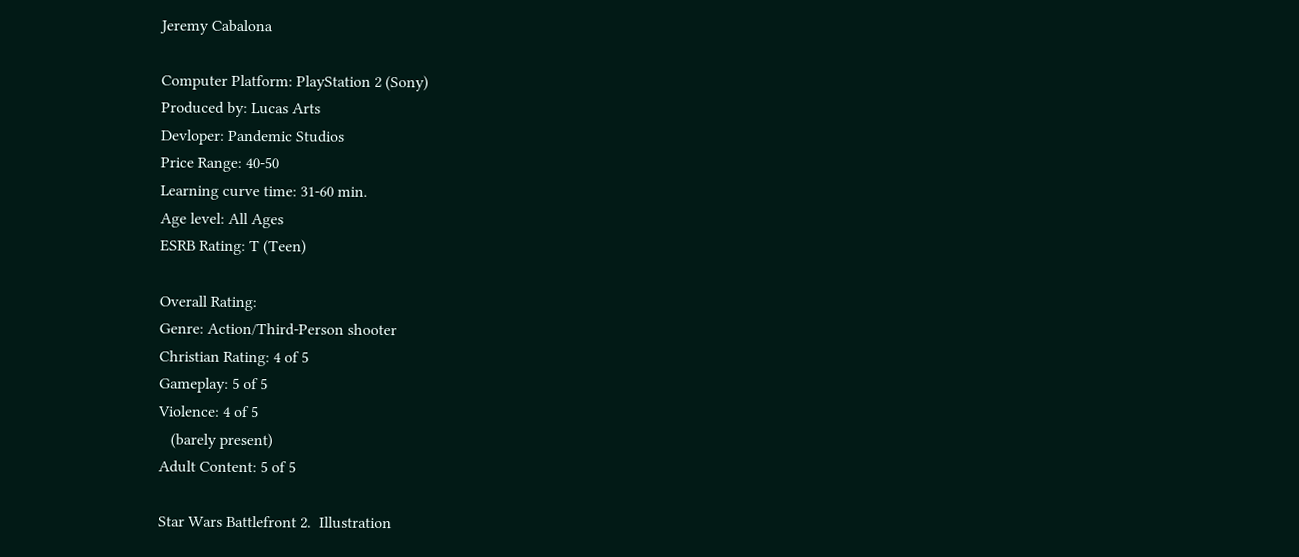Jeremy Cabalona

Computer Platform: PlayStation 2 (Sony)
Produced by: Lucas Arts
Devloper: Pandemic Studios
Price Range: 40-50
Learning curve time: 31-60 min.
Age level: All Ages
ESRB Rating: T (Teen)

Overall Rating:
Genre: Action/Third-Person shooter
Christian Rating: 4 of 5
Gameplay: 5 of 5
Violence: 4 of 5
   (barely present)
Adult Content: 5 of 5

Star Wars Battlefront 2.  Illustration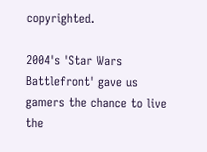copyrighted.

2004's 'Star Wars Battlefront' gave us gamers the chance to live the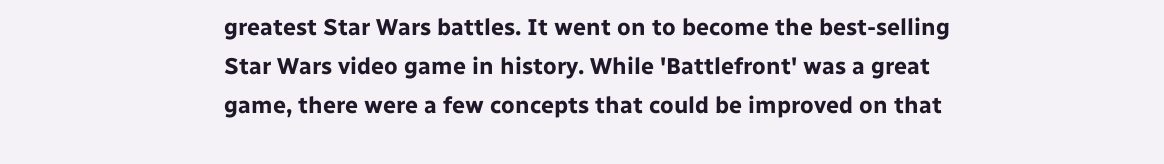greatest Star Wars battles. It went on to become the best-selling Star Wars video game in history. While 'Battlefront' was a great game, there were a few concepts that could be improved on that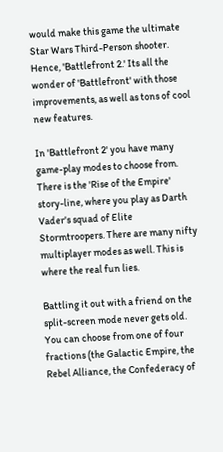would make this game the ultimate Star Wars Third-Person shooter. Hence, 'Battlefront 2.' Its all the wonder of 'Battlefront' with those improvements, as well as tons of cool new features.

In 'Battlefront 2' you have many game-play modes to choose from. There is the 'Rise of the Empire' story-line, where you play as Darth Vader's squad of Elite Stormtroopers. There are many nifty multiplayer modes as well. This is where the real fun lies.

Battling it out with a friend on the split-screen mode never gets old. You can choose from one of four fractions (the Galactic Empire, the Rebel Alliance, the Confederacy of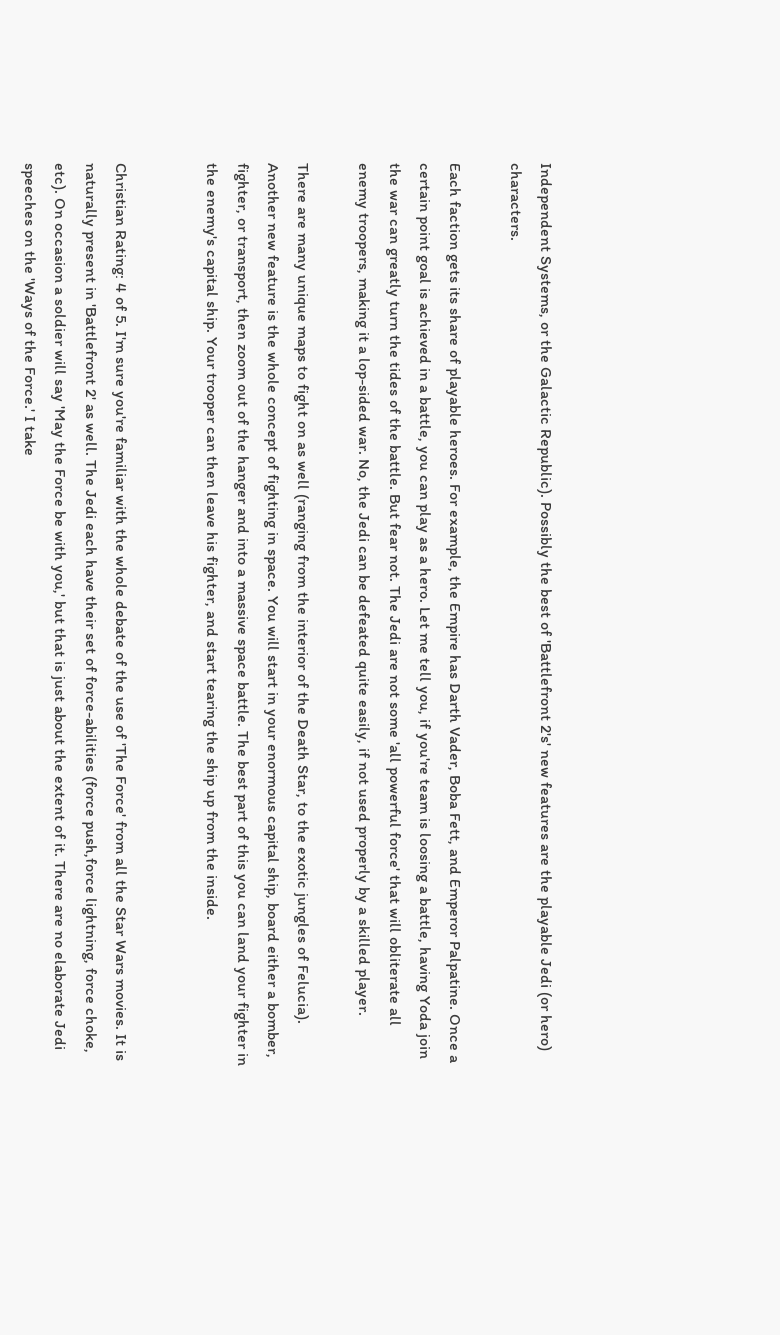Independent Systems, or the Galactic Republic). Possibly the best of 'Battlefront 2's' new features are the playable Jedi (or hero) characters.

Each faction gets its share of playable heroes. For example, the Empire has Darth Vader, Boba Fett, and Emperor Palpatine. Once a certain point goal is achieved in a battle, you can play as a hero. Let me tell you, if you're team is loosing a battle, having Yoda join the war can greatly turn the tides of the battle. But fear not. The Jedi are not some 'all powerful force' that will obliterate all enemy troopers, making it a lop-sided war. No, the Jedi can be defeated quite easily, if not used properly by a skilled player.

There are many unique maps to fight on as well (ranging from the interior of the Death Star, to the exotic jungles of Felucia). Another new feature is the whole concept of fighting in space. You will start in your enormous capital ship, board either a bomber, fighter, or transport, then zoom out of the hanger and into a massive space battle. The best part of this you can land your fighter in the enemy's capital ship. Your trooper can then leave his fighter, and start tearing the ship up from the inside.


Christian Rating: 4 of 5. I'm sure you're familiar with the whole debate of the use of 'The Force' from all the Star Wars movies. It is naturally present in 'Battlefront 2' as well. The Jedi each have their set of force-abilities (force push,force lightning, force choke, etc). On occasion a soldier will say 'May the Force be with you,' but that is just about the extent of it. There are no elaborate Jedi speeches on the 'Ways of the Force.' I take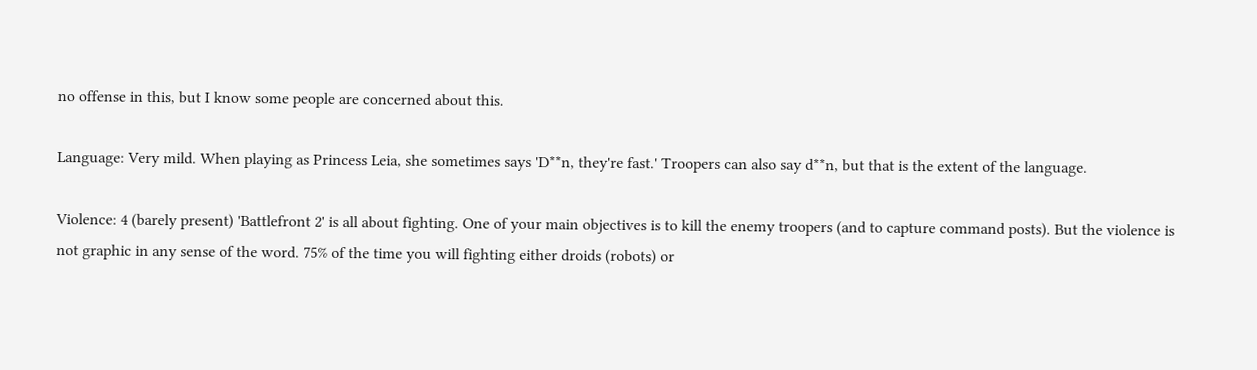no offense in this, but I know some people are concerned about this.

Language: Very mild. When playing as Princess Leia, she sometimes says 'D**n, they're fast.' Troopers can also say d**n, but that is the extent of the language.

Violence: 4 (barely present) 'Battlefront 2' is all about fighting. One of your main objectives is to kill the enemy troopers (and to capture command posts). But the violence is not graphic in any sense of the word. 75% of the time you will fighting either droids (robots) or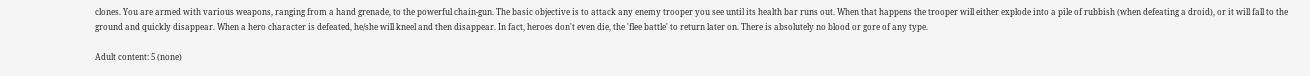clones. You are armed with various weapons, ranging from a hand grenade, to the powerful chain-gun. The basic objective is to attack any enemy trooper you see until its health bar runs out. When that happens the trooper will either explode into a pile of rubbish (when defeating a droid), or it will fall to the ground and quickly disappear. When a hero character is defeated, he/she will kneel and then disappear. In fact, heroes don't even die, the 'flee battle' to return later on. There is absolutely no blood or gore of any type.

Adult content: 5 (none)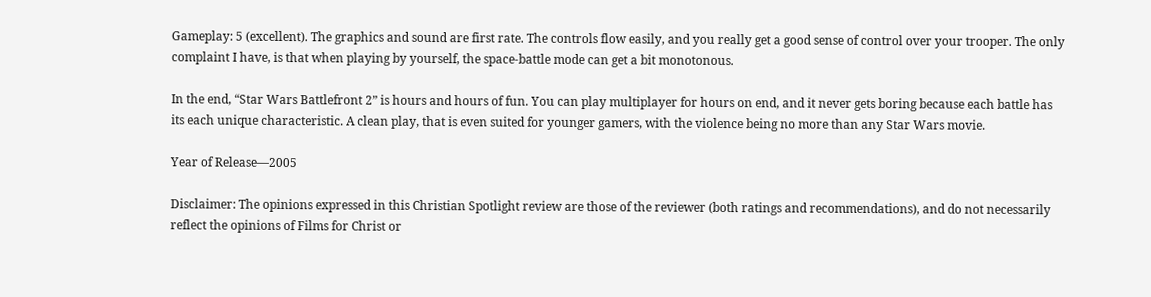Gameplay: 5 (excellent). The graphics and sound are first rate. The controls flow easily, and you really get a good sense of control over your trooper. The only complaint I have, is that when playing by yourself, the space-battle mode can get a bit monotonous.

In the end, “Star Wars Battlefront 2” is hours and hours of fun. You can play multiplayer for hours on end, and it never gets boring because each battle has its each unique characteristic. A clean play, that is even suited for younger gamers, with the violence being no more than any Star Wars movie.

Year of Release—2005

Disclaimer: The opinions expressed in this Christian Spotlight review are those of the reviewer (both ratings and recommendations), and do not necessarily reflect the opinions of Films for Christ or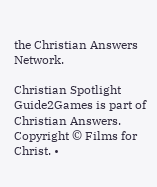the Christian Answers Network.

Christian Spotlight Guide2Games is part of Christian Answers. Copyright © Films for Christ. •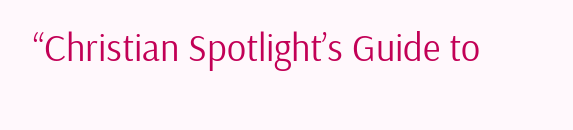“Christian Spotlight’s Guide to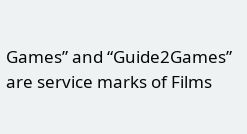Games” and “Guide2Games” are service marks of Films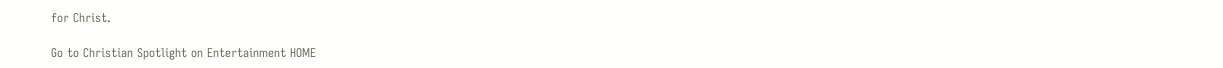for Christ.

Go to Christian Spotlight on Entertainment HOME